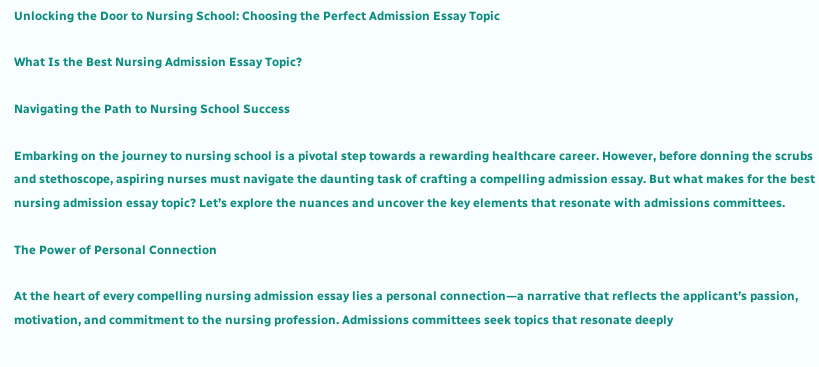Unlocking the Door to Nursing School: Choosing the Perfect Admission Essay Topic

What Is the Best Nursing Admission Essay Topic?

Navigating the Path to Nursing School Success

Embarking on the journey to nursing school is a pivotal step towards a rewarding healthcare career. However, before donning the scrubs and stethoscope, aspiring nurses must navigate the daunting task of crafting a compelling admission essay. But what makes for the best nursing admission essay topic? Let’s explore the nuances and uncover the key elements that resonate with admissions committees.

The Power of Personal Connection

At the heart of every compelling nursing admission essay lies a personal connection—a narrative that reflects the applicant’s passion, motivation, and commitment to the nursing profession. Admissions committees seek topics that resonate deeply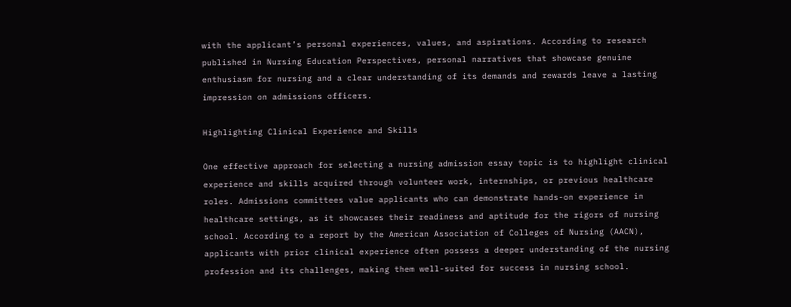with the applicant’s personal experiences, values, and aspirations. According to research published in Nursing Education Perspectives, personal narratives that showcase genuine enthusiasm for nursing and a clear understanding of its demands and rewards leave a lasting impression on admissions officers.

Highlighting Clinical Experience and Skills

One effective approach for selecting a nursing admission essay topic is to highlight clinical experience and skills acquired through volunteer work, internships, or previous healthcare roles. Admissions committees value applicants who can demonstrate hands-on experience in healthcare settings, as it showcases their readiness and aptitude for the rigors of nursing school. According to a report by the American Association of Colleges of Nursing (AACN), applicants with prior clinical experience often possess a deeper understanding of the nursing profession and its challenges, making them well-suited for success in nursing school.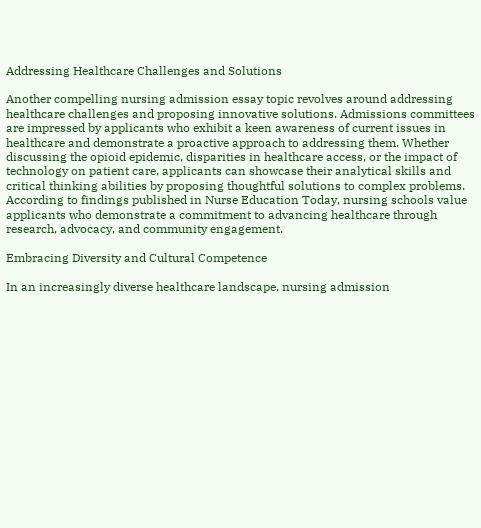Addressing Healthcare Challenges and Solutions

Another compelling nursing admission essay topic revolves around addressing healthcare challenges and proposing innovative solutions. Admissions committees are impressed by applicants who exhibit a keen awareness of current issues in healthcare and demonstrate a proactive approach to addressing them. Whether discussing the opioid epidemic, disparities in healthcare access, or the impact of technology on patient care, applicants can showcase their analytical skills and critical thinking abilities by proposing thoughtful solutions to complex problems. According to findings published in Nurse Education Today, nursing schools value applicants who demonstrate a commitment to advancing healthcare through research, advocacy, and community engagement.

Embracing Diversity and Cultural Competence

In an increasingly diverse healthcare landscape, nursing admission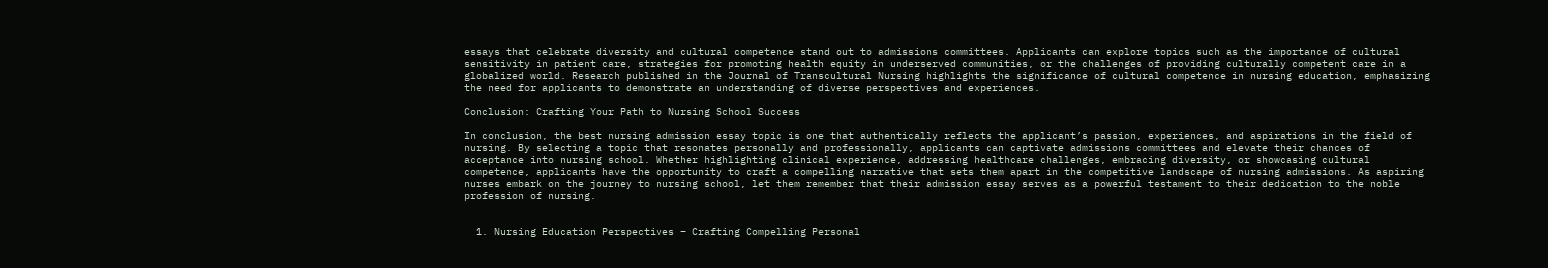essays that celebrate diversity and cultural competence stand out to admissions committees. Applicants can explore topics such as the importance of cultural sensitivity in patient care, strategies for promoting health equity in underserved communities, or the challenges of providing culturally competent care in a globalized world. Research published in the Journal of Transcultural Nursing highlights the significance of cultural competence in nursing education, emphasizing the need for applicants to demonstrate an understanding of diverse perspectives and experiences.

Conclusion: Crafting Your Path to Nursing School Success

In conclusion, the best nursing admission essay topic is one that authentically reflects the applicant’s passion, experiences, and aspirations in the field of nursing. By selecting a topic that resonates personally and professionally, applicants can captivate admissions committees and elevate their chances of acceptance into nursing school. Whether highlighting clinical experience, addressing healthcare challenges, embracing diversity, or showcasing cultural competence, applicants have the opportunity to craft a compelling narrative that sets them apart in the competitive landscape of nursing admissions. As aspiring nurses embark on the journey to nursing school, let them remember that their admission essay serves as a powerful testament to their dedication to the noble profession of nursing.


  1. Nursing Education Perspectives – Crafting Compelling Personal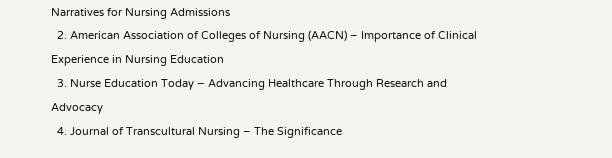Narratives for Nursing Admissions
  2. American Association of Colleges of Nursing (AACN) – Importance of Clinical Experience in Nursing Education
  3. Nurse Education Today – Advancing Healthcare Through Research and Advocacy
  4. Journal of Transcultural Nursing – The Significance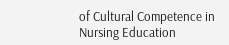of Cultural Competence in Nursing Education